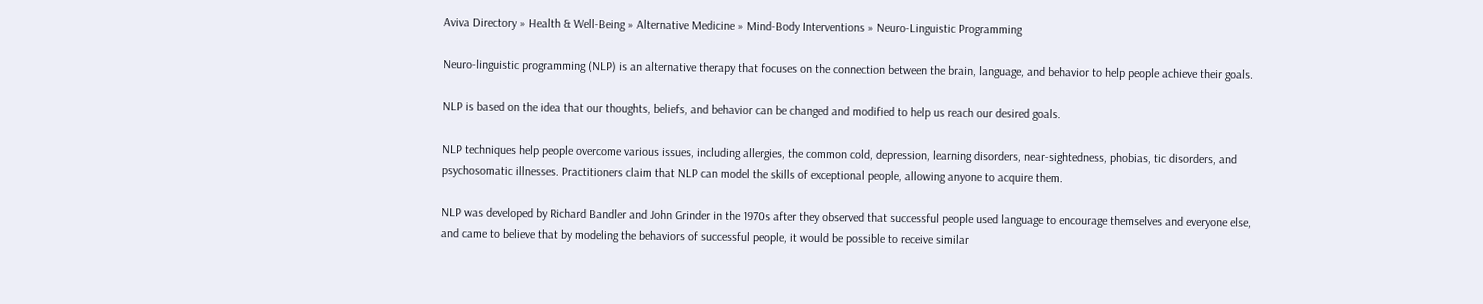Aviva Directory » Health & Well-Being » Alternative Medicine » Mind-Body Interventions » Neuro-Linguistic Programming

Neuro-linguistic programming (NLP) is an alternative therapy that focuses on the connection between the brain, language, and behavior to help people achieve their goals.

NLP is based on the idea that our thoughts, beliefs, and behavior can be changed and modified to help us reach our desired goals.

NLP techniques help people overcome various issues, including allergies, the common cold, depression, learning disorders, near-sightedness, phobias, tic disorders, and psychosomatic illnesses. Practitioners claim that NLP can model the skills of exceptional people, allowing anyone to acquire them.

NLP was developed by Richard Bandler and John Grinder in the 1970s after they observed that successful people used language to encourage themselves and everyone else, and came to believe that by modeling the behaviors of successful people, it would be possible to receive similar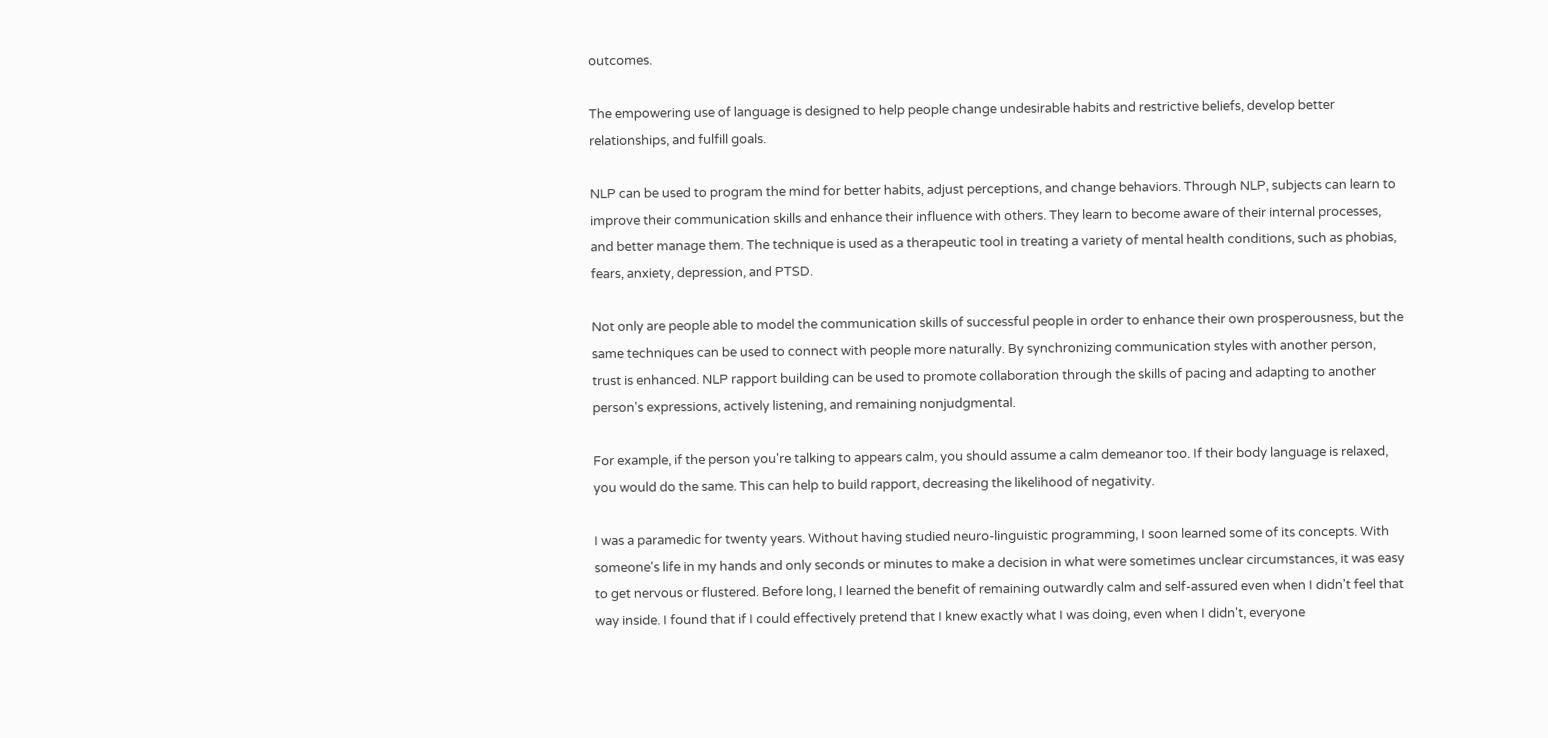outcomes.

The empowering use of language is designed to help people change undesirable habits and restrictive beliefs, develop better relationships, and fulfill goals.

NLP can be used to program the mind for better habits, adjust perceptions, and change behaviors. Through NLP, subjects can learn to improve their communication skills and enhance their influence with others. They learn to become aware of their internal processes, and better manage them. The technique is used as a therapeutic tool in treating a variety of mental health conditions, such as phobias, fears, anxiety, depression, and PTSD.

Not only are people able to model the communication skills of successful people in order to enhance their own prosperousness, but the same techniques can be used to connect with people more naturally. By synchronizing communication styles with another person, trust is enhanced. NLP rapport building can be used to promote collaboration through the skills of pacing and adapting to another person's expressions, actively listening, and remaining nonjudgmental.

For example, if the person you're talking to appears calm, you should assume a calm demeanor too. If their body language is relaxed, you would do the same. This can help to build rapport, decreasing the likelihood of negativity.

I was a paramedic for twenty years. Without having studied neuro-linguistic programming, I soon learned some of its concepts. With someone's life in my hands and only seconds or minutes to make a decision in what were sometimes unclear circumstances, it was easy to get nervous or flustered. Before long, I learned the benefit of remaining outwardly calm and self-assured even when I didn't feel that way inside. I found that if I could effectively pretend that I knew exactly what I was doing, even when I didn't, everyone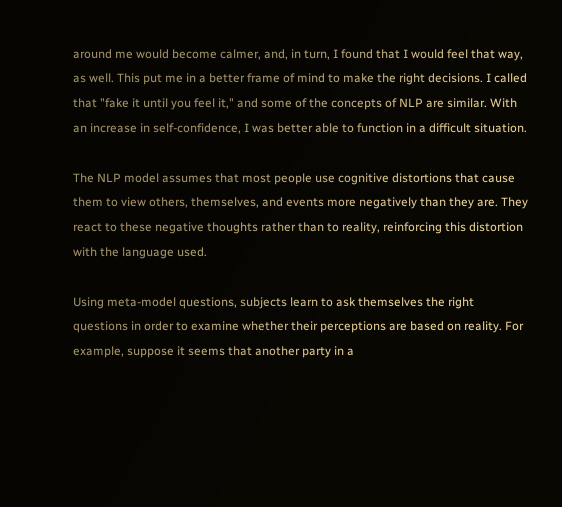around me would become calmer, and, in turn, I found that I would feel that way, as well. This put me in a better frame of mind to make the right decisions. I called that "fake it until you feel it," and some of the concepts of NLP are similar. With an increase in self-confidence, I was better able to function in a difficult situation.

The NLP model assumes that most people use cognitive distortions that cause them to view others, themselves, and events more negatively than they are. They react to these negative thoughts rather than to reality, reinforcing this distortion with the language used.

Using meta-model questions, subjects learn to ask themselves the right questions in order to examine whether their perceptions are based on reality. For example, suppose it seems that another party in a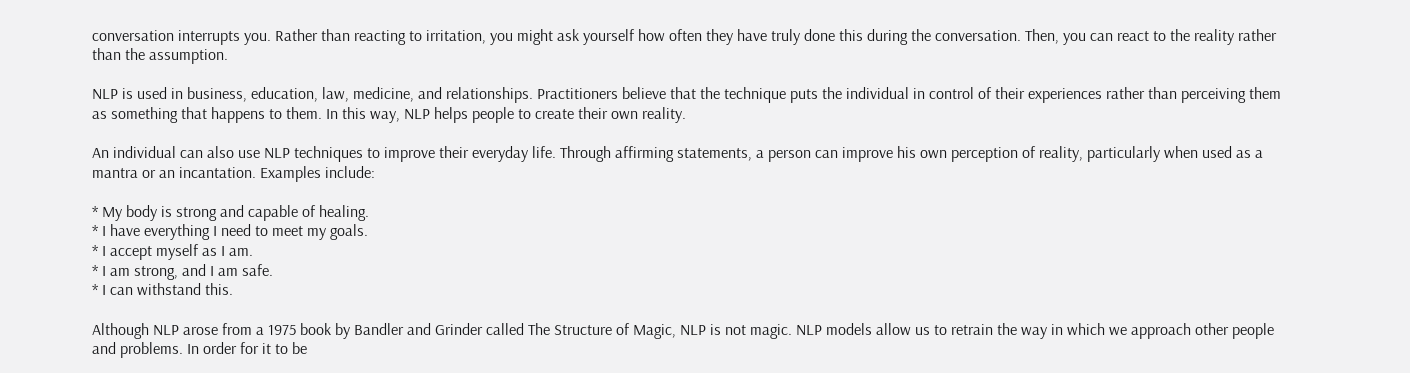conversation interrupts you. Rather than reacting to irritation, you might ask yourself how often they have truly done this during the conversation. Then, you can react to the reality rather than the assumption.

NLP is used in business, education, law, medicine, and relationships. Practitioners believe that the technique puts the individual in control of their experiences rather than perceiving them as something that happens to them. In this way, NLP helps people to create their own reality.

An individual can also use NLP techniques to improve their everyday life. Through affirming statements, a person can improve his own perception of reality, particularly when used as a mantra or an incantation. Examples include:

* My body is strong and capable of healing.
* I have everything I need to meet my goals.
* I accept myself as I am.
* I am strong, and I am safe.
* I can withstand this.

Although NLP arose from a 1975 book by Bandler and Grinder called The Structure of Magic, NLP is not magic. NLP models allow us to retrain the way in which we approach other people and problems. In order for it to be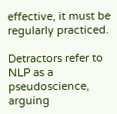effective, it must be regularly practiced.

Detractors refer to NLP as a pseudoscience, arguing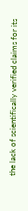the lack of scientifically verified claims for its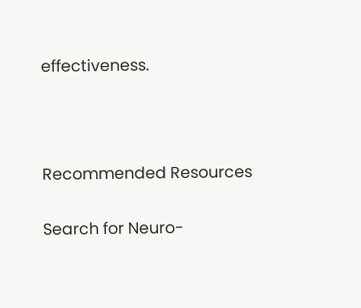effectiveness.



Recommended Resources

Search for Neuro-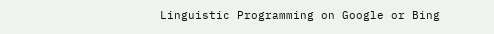Linguistic Programming on Google or Bing